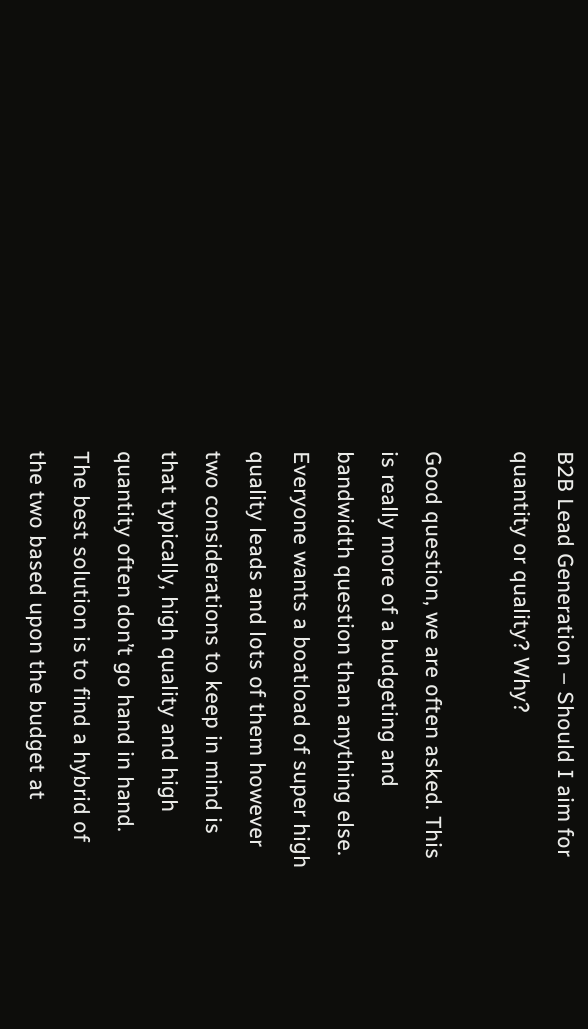B2B Lead Generation – Should I aim for quantity or quality? Why?

Good question, we are often asked. This is really more of a budgeting and bandwidth question than anything else. Everyone wants a boatload of super high quality leads and lots of them however two considerations to keep in mind is that typically, high quality and high quantity often don’t go hand in hand. The best solution is to find a hybrid of the two based upon the budget at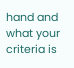hand and what your criteria is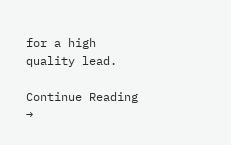for a high quality lead.

Continue Reading →